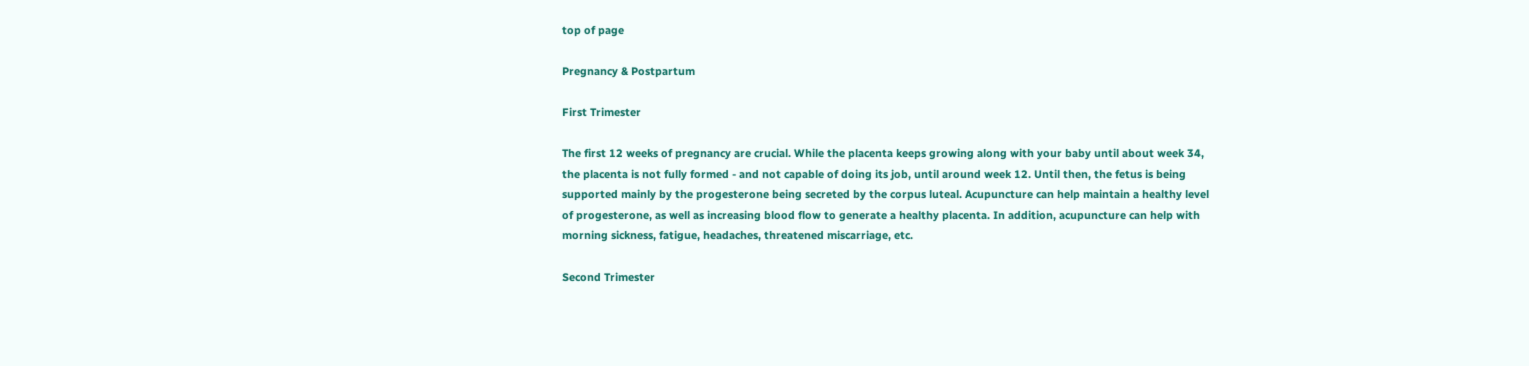top of page

Pregnancy & Postpartum

First Trimester

The first 12 weeks of pregnancy are crucial. While the placenta keeps growing along with your baby until about week 34, the placenta is not fully formed - and not capable of doing its job, until around week 12. Until then, the fetus is being supported mainly by the progesterone being secreted by the corpus luteal. Acupuncture can help maintain a healthy level of progesterone, as well as increasing blood flow to generate a healthy placenta. In addition, acupuncture can help with morning sickness, fatigue, headaches, threatened miscarriage, etc.

Second Trimester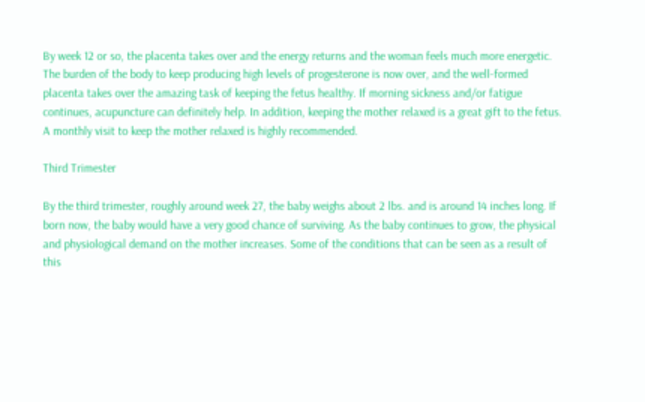By week 12 or so, the placenta takes over and the energy returns and the woman feels much more energetic. The burden of the body to keep producing high levels of progesterone is now over, and the well-formed placenta takes over the amazing task of keeping the fetus healthy. If morning sickness and/or fatigue continues, acupuncture can definitely help. In addition, keeping the mother relaxed is a great gift to the fetus. A monthly visit to keep the mother relaxed is highly recommended.

Third Trimester

By the third trimester, roughly around week 27, the baby weighs about 2 lbs. and is around 14 inches long. If born now, the baby would have a very good chance of surviving. As the baby continues to grow, the physical and physiological demand on the mother increases. Some of the conditions that can be seen as a result of this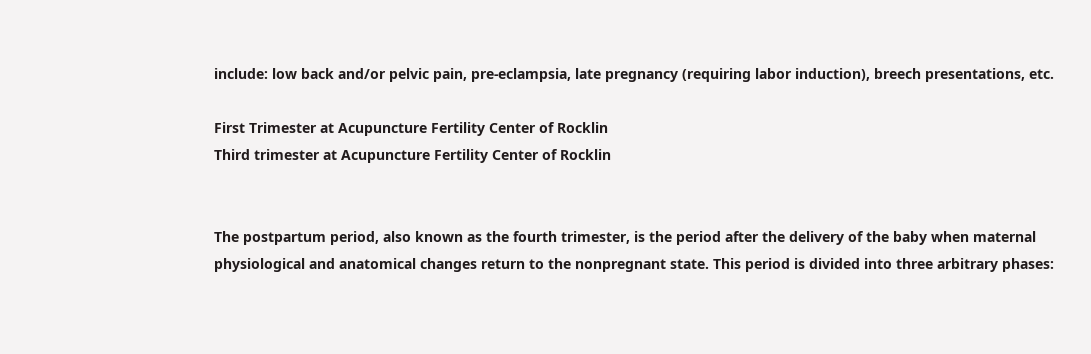include: low back and/or pelvic pain, pre-eclampsia, late pregnancy (requiring labor induction), breech presentations, etc.

First Trimester at Acupuncture Fertility Center of Rocklin
Third trimester at Acupuncture Fertility Center of Rocklin


The postpartum period, also known as the fourth trimester, is the period after the delivery of the baby when maternal physiological and anatomical changes return to the nonpregnant state. This period is divided into three arbitrary phases: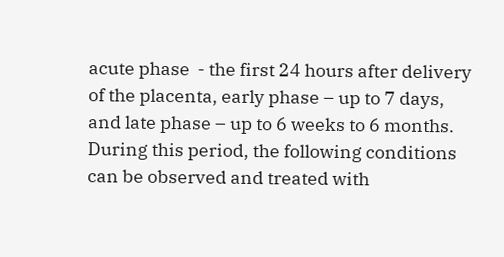acute phase  - the first 24 hours after delivery of the placenta, early phase – up to 7 days, and late phase – up to 6 weeks to 6 months. During this period, the following conditions can be observed and treated with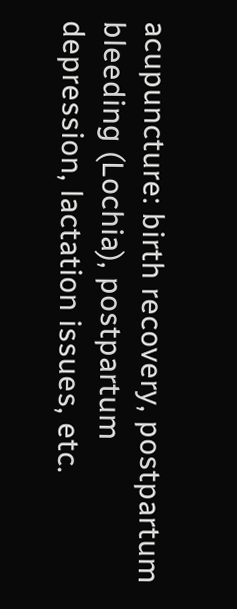acupuncture: birth recovery, postpartum bleeding (Lochia), postpartum depression, lactation issues, etc.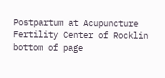Postpartum at Acupuncture Fertility Center of Rocklin
bottom of page